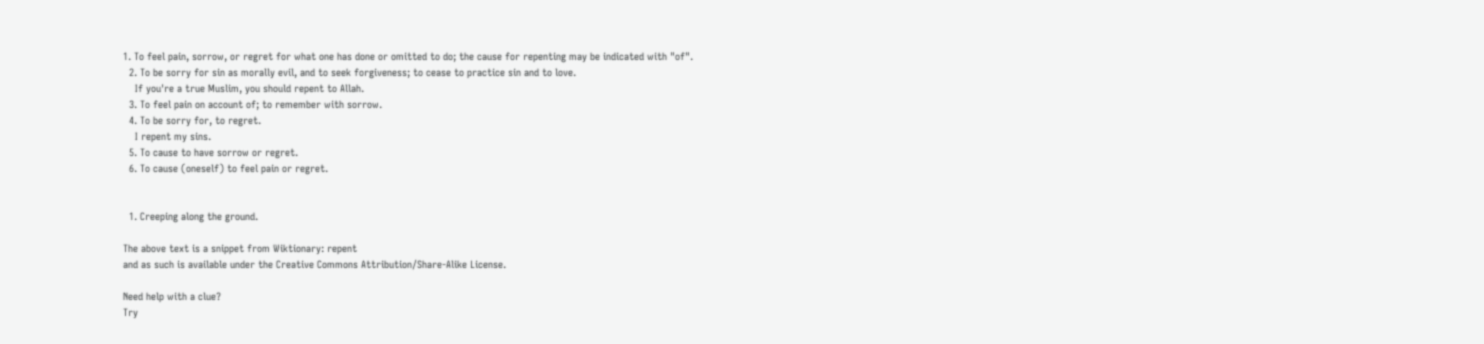1. To feel pain, sorrow, or regret for what one has done or omitted to do; the cause for repenting may be indicated with "of".
  2. To be sorry for sin as morally evil, and to seek forgiveness; to cease to practice sin and to love.
    If you're a true Muslim, you should repent to Allah.
  3. To feel pain on account of; to remember with sorrow.
  4. To be sorry for, to regret.
    I repent my sins.
  5. To cause to have sorrow or regret.
  6. To cause (oneself) to feel pain or regret.


  1. Creeping along the ground.

The above text is a snippet from Wiktionary: repent
and as such is available under the Creative Commons Attribution/Share-Alike License.

Need help with a clue?
Try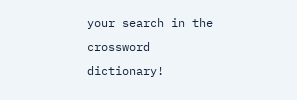your search in the crossword dictionary!